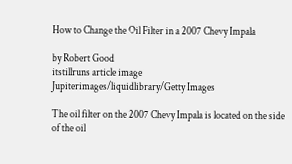How to Change the Oil Filter in a 2007 Chevy Impala

by Robert Good
itstillruns article image
Jupiterimages/liquidlibrary/Getty Images

The oil filter on the 2007 Chevy Impala is located on the side of the oil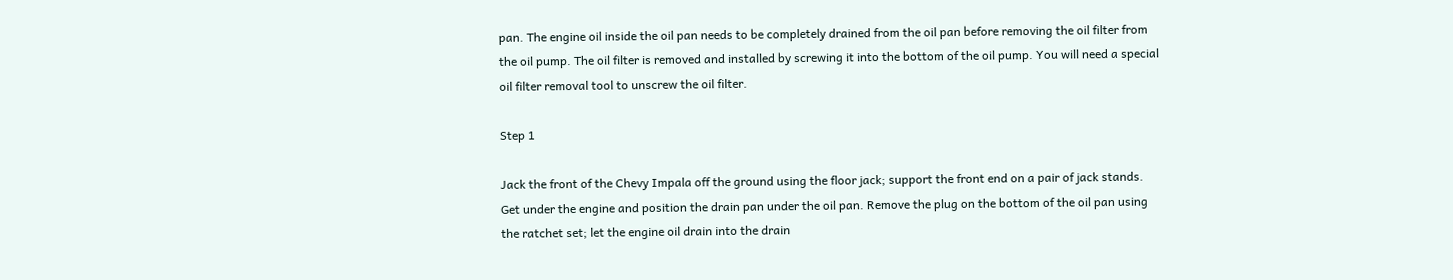pan. The engine oil inside the oil pan needs to be completely drained from the oil pan before removing the oil filter from the oil pump. The oil filter is removed and installed by screwing it into the bottom of the oil pump. You will need a special oil filter removal tool to unscrew the oil filter.

Step 1

Jack the front of the Chevy Impala off the ground using the floor jack; support the front end on a pair of jack stands. Get under the engine and position the drain pan under the oil pan. Remove the plug on the bottom of the oil pan using the ratchet set; let the engine oil drain into the drain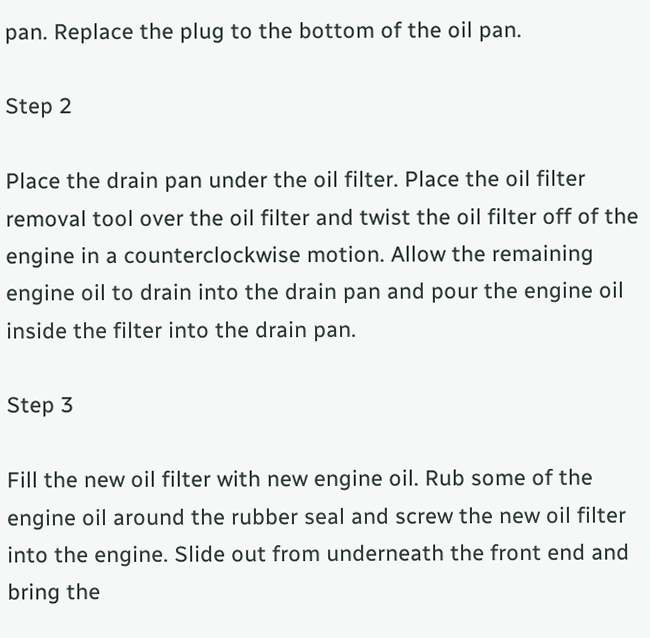pan. Replace the plug to the bottom of the oil pan.

Step 2

Place the drain pan under the oil filter. Place the oil filter removal tool over the oil filter and twist the oil filter off of the engine in a counterclockwise motion. Allow the remaining engine oil to drain into the drain pan and pour the engine oil inside the filter into the drain pan.

Step 3

Fill the new oil filter with new engine oil. Rub some of the engine oil around the rubber seal and screw the new oil filter into the engine. Slide out from underneath the front end and bring the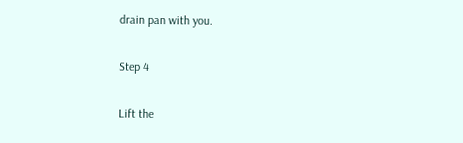drain pan with you.

Step 4

Lift the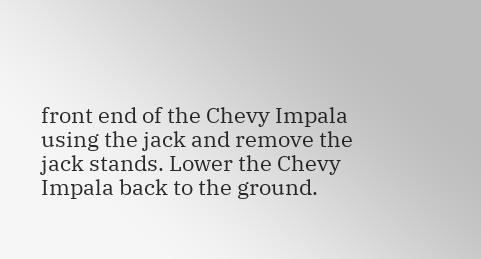front end of the Chevy Impala using the jack and remove the jack stands. Lower the Chevy Impala back to the ground.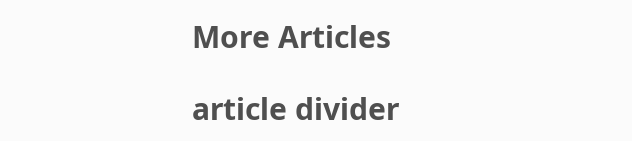More Articles

article divider